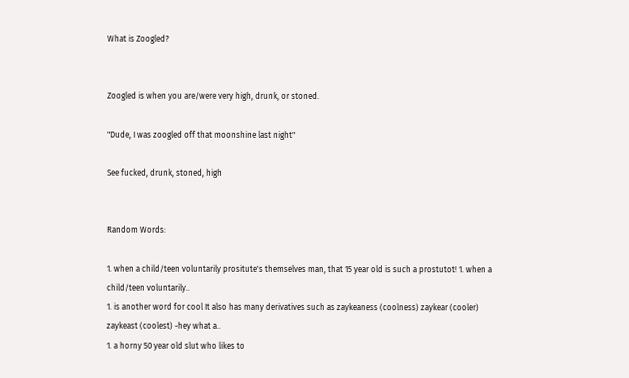What is Zoogled?


Zoogled is when you are/were very high, drunk, or stoned.

"Dude, I was zoogled off that moonshine last night"

See fucked, drunk, stoned, high


Random Words:

1. when a child/teen voluntarily prositute's themselves man, that 15 year old is such a prostutot! 1. when a child/teen voluntarily..
1. is another word for cool It also has many derivatives such as zaykeaness (coolness) zaykear (cooler) zaykeast (coolest) -hey what a..
1. a horny 50 year old slut who likes to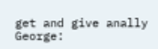get and give anally George: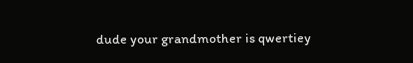dude your grandmother is qwertiey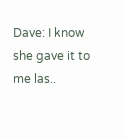Dave: I know she gave it to me las..